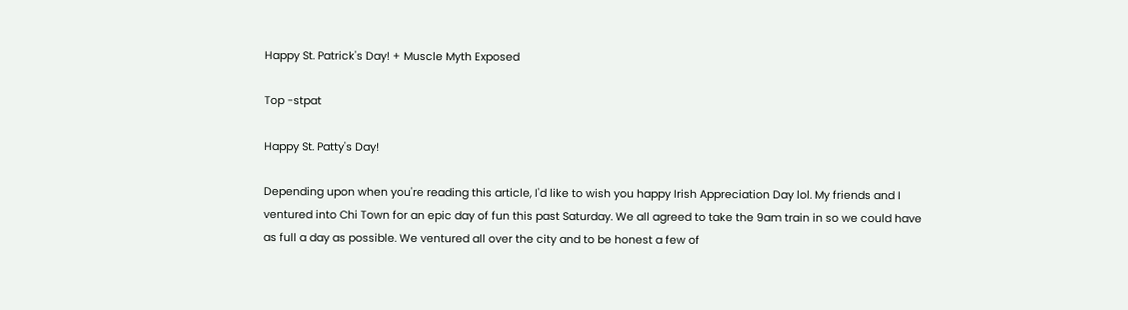Happy St. Patrick's Day! + Muscle Myth Exposed

Top -stpat

Happy St. Patty's Day!

Depending upon when you're reading this article, I'd like to wish you happy Irish Appreciation Day lol. My friends and I ventured into Chi Town for an epic day of fun this past Saturday. We all agreed to take the 9am train in so we could have as full a day as possible. We ventured all over the city and to be honest a few of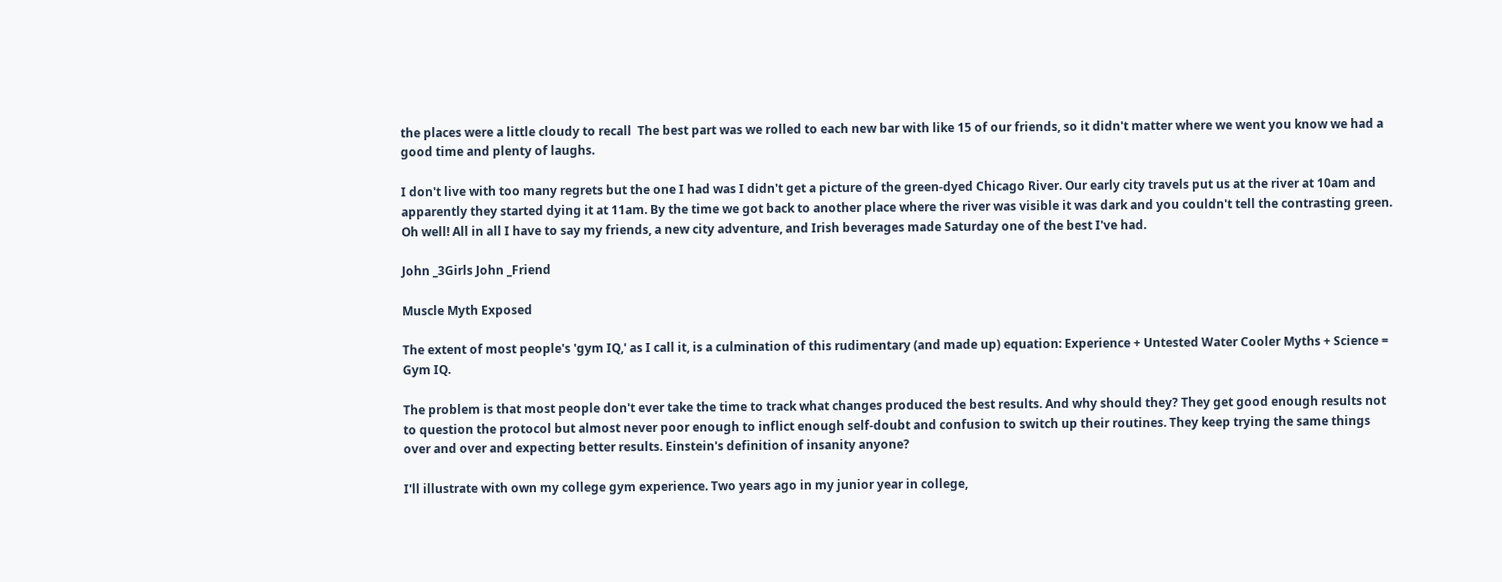the places were a little cloudy to recall  The best part was we rolled to each new bar with like 15 of our friends, so it didn't matter where we went you know we had a good time and plenty of laughs.

I don't live with too many regrets but the one I had was I didn't get a picture of the green-dyed Chicago River. Our early city travels put us at the river at 10am and apparently they started dying it at 11am. By the time we got back to another place where the river was visible it was dark and you couldn't tell the contrasting green. Oh well! All in all I have to say my friends, a new city adventure, and Irish beverages made Saturday one of the best I've had.

John _3Girls John _Friend

Muscle Myth Exposed

The extent of most people's 'gym IQ,' as I call it, is a culmination of this rudimentary (and made up) equation: Experience + Untested Water Cooler Myths + Science = Gym IQ.

The problem is that most people don't ever take the time to track what changes produced the best results. And why should they? They get good enough results not to question the protocol but almost never poor enough to inflict enough self-doubt and confusion to switch up their routines. They keep trying the same things over and over and expecting better results. Einstein's definition of insanity anyone?

I'll illustrate with own my college gym experience. Two years ago in my junior year in college,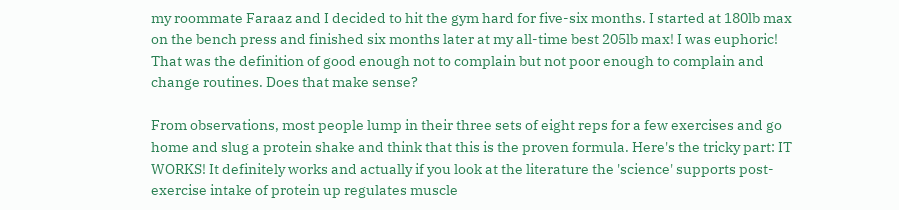my roommate Faraaz and I decided to hit the gym hard for five-six months. I started at 180lb max on the bench press and finished six months later at my all-time best 205lb max! I was euphoric! That was the definition of good enough not to complain but not poor enough to complain and change routines. Does that make sense?

From observations, most people lump in their three sets of eight reps for a few exercises and go home and slug a protein shake and think that this is the proven formula. Here's the tricky part: IT WORKS! It definitely works and actually if you look at the literature the 'science' supports post-exercise intake of protein up regulates muscle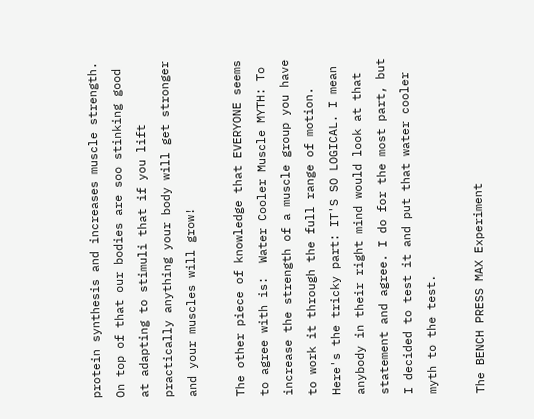protein synthesis and increases muscle strength. On top of that our bodies are soo stinking good at adapting to stimuli that if you lift practically anything your body will get stronger and your muscles will grow!

The other piece of knowledge that EVERYONE seems to agree with is:  Water Cooler Muscle MYTH: To increase the strength of a muscle group you have to work it through the full range of motion. Here's the tricky part: IT'S SO LOGICAL. I mean anybody in their right mind would look at that statement and agree. I do for the most part, but I decided to test it and put that water cooler myth to the test.

The BENCH PRESS MAX Experiment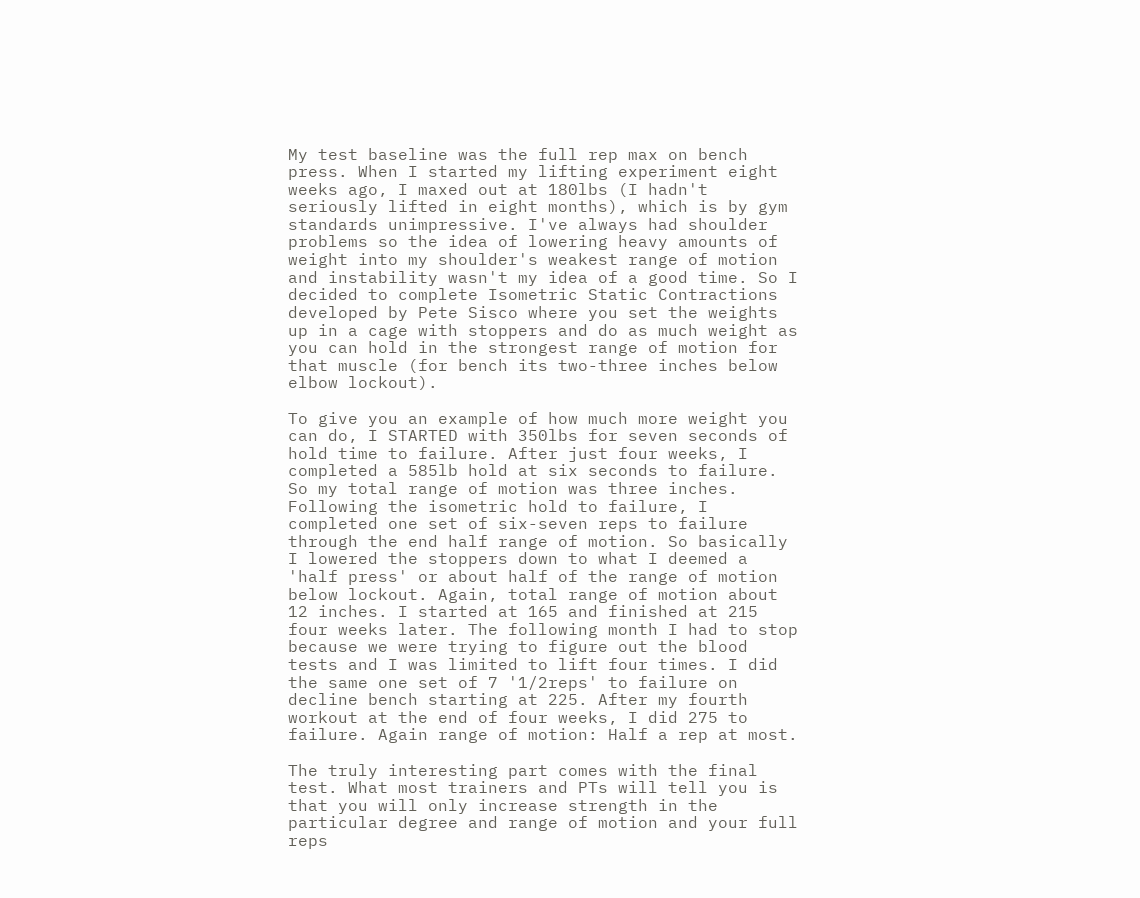My test baseline was the full rep max on bench press. When I started my lifting experiment eight weeks ago, I maxed out at 180lbs (I hadn't seriously lifted in eight months), which is by gym standards unimpressive. I've always had shoulder problems so the idea of lowering heavy amounts of weight into my shoulder's weakest range of motion and instability wasn't my idea of a good time. So I decided to complete Isometric Static Contractions developed by Pete Sisco where you set the weights up in a cage with stoppers and do as much weight as you can hold in the strongest range of motion for that muscle (for bench its two-three inches below elbow lockout).

To give you an example of how much more weight you can do, I STARTED with 350lbs for seven seconds of hold time to failure. After just four weeks, I completed a 585lb hold at six seconds to failure. So my total range of motion was three inches. Following the isometric hold to failure, I completed one set of six-seven reps to failure through the end half range of motion. So basically I lowered the stoppers down to what I deemed a 'half press' or about half of the range of motion below lockout. Again, total range of motion about 12 inches. I started at 165 and finished at 215 four weeks later. The following month I had to stop because we were trying to figure out the blood tests and I was limited to lift four times. I did the same one set of 7 '1/2reps' to failure on decline bench starting at 225. After my fourth workout at the end of four weeks, I did 275 to failure. Again range of motion: Half a rep at most.

The truly interesting part comes with the final test. What most trainers and PTs will tell you is that you will only increase strength in the particular degree and range of motion and your full reps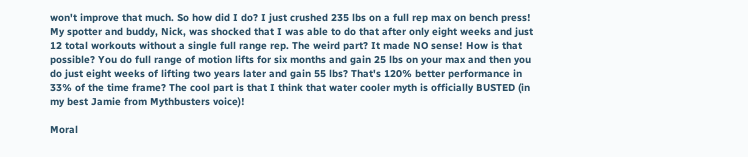won't improve that much. So how did I do? I just crushed 235 lbs on a full rep max on bench press! My spotter and buddy, Nick, was shocked that I was able to do that after only eight weeks and just 12 total workouts without a single full range rep. The weird part? It made NO sense! How is that possible? You do full range of motion lifts for six months and gain 25 lbs on your max and then you do just eight weeks of lifting two years later and gain 55 lbs? That's 120% better performance in 33% of the time frame? The cool part is that I think that water cooler myth is officially BUSTED (in my best Jamie from Mythbusters voice)!

Moral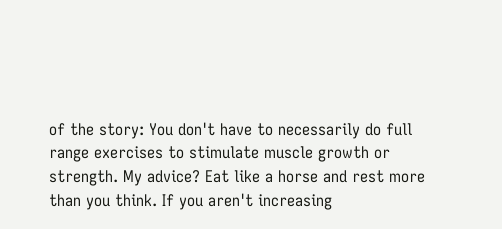of the story: You don't have to necessarily do full range exercises to stimulate muscle growth or strength. My advice? Eat like a horse and rest more than you think. If you aren't increasing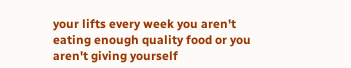your lifts every week you aren't eating enough quality food or you aren't giving yourself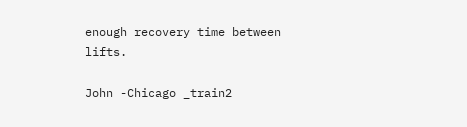enough recovery time between lifts.

John -Chicago _train2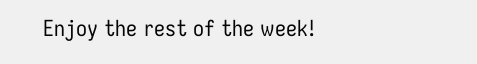Enjoy the rest of the week!